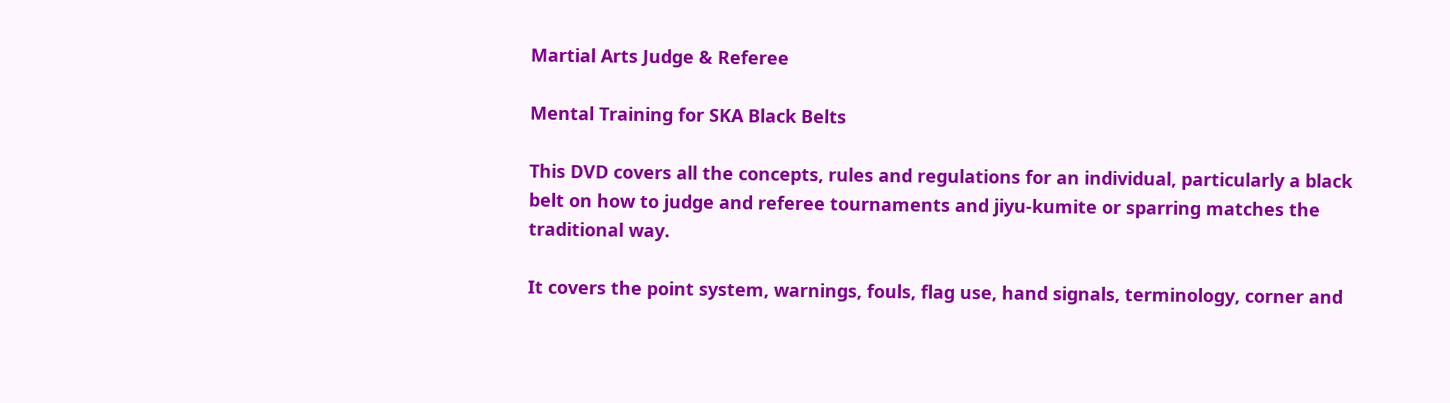Martial Arts Judge & Referee

Mental Training for SKA Black Belts

This DVD covers all the concepts, rules and regulations for an individual, particularly a black belt on how to judge and referee tournaments and jiyu-kumite or sparring matches the traditional way.

It covers the point system, warnings, fouls, flag use, hand signals, terminology, corner and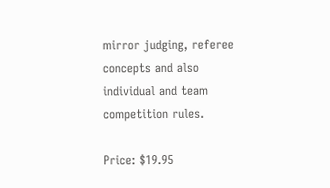mirror judging, referee concepts and also individual and team competition rules.

Price: $19.95